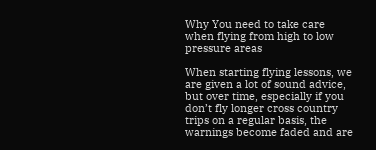Why You need to take care when flying from high to low pressure areas

When starting flying lessons, we are given a lot of sound advice, but over time, especially if you don’t fly longer cross country trips on a regular basis, the warnings become faded and are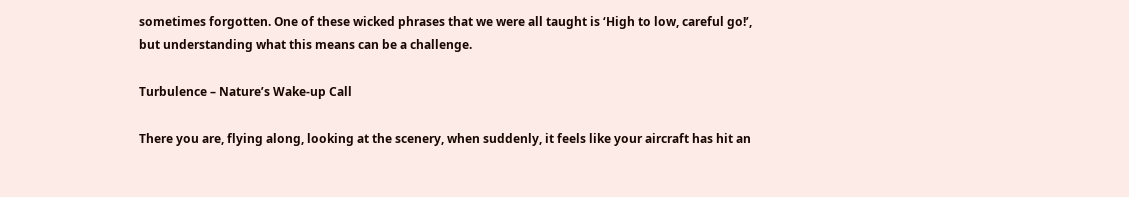sometimes forgotten. One of these wicked phrases that we were all taught is ‘High to low, careful go!’, but understanding what this means can be a challenge.

Turbulence – Nature’s Wake-up Call

There you are, flying along, looking at the scenery, when suddenly, it feels like your aircraft has hit an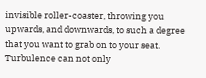invisible roller-coaster, throwing you upwards, and downwards, to such a degree that you want to grab on to your seat. Turbulence can not only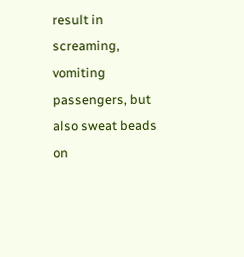result in screaming, vomiting passengers, but also sweat beads on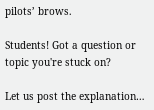pilots’ brows.

Students! Got a question or topic you're stuck on?

Let us post the explanation…